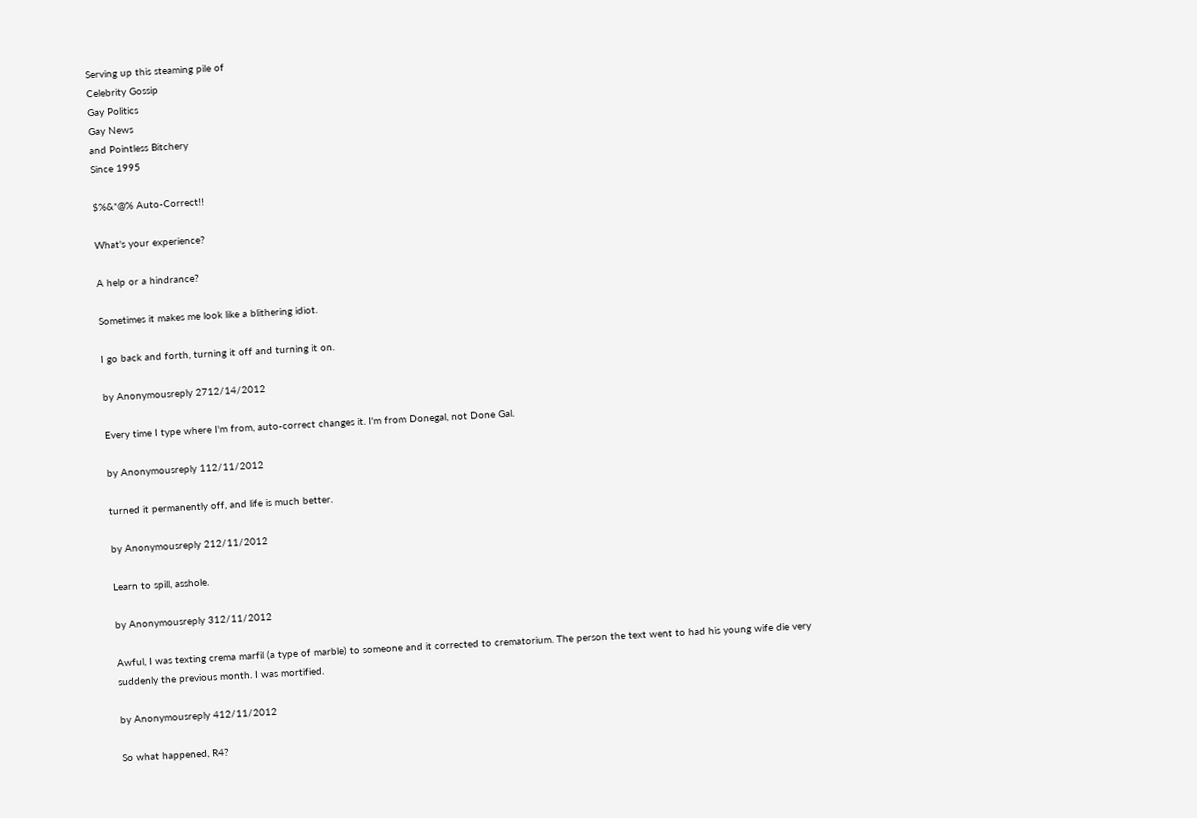Serving up this steaming pile of
Celebrity Gossip
Gay Politics
Gay News
and Pointless Bitchery
Since 1995

$%&*@% Auto-Correct!!

What's your experience?

A help or a hindrance?

Sometimes it makes me look like a blithering idiot.

I go back and forth, turning it off and turning it on.

by Anonymousreply 2712/14/2012

Every time I type where I'm from, auto-correct changes it. I'm from Donegal, not Done Gal.

by Anonymousreply 112/11/2012

turned it permanently off, and life is much better.

by Anonymousreply 212/11/2012

Learn to spill, asshole.

by Anonymousreply 312/11/2012

Awful, I was texting crema marfil (a type of marble) to someone and it corrected to crematorium. The person the text went to had his young wife die very suddenly the previous month. I was mortified.

by Anonymousreply 412/11/2012

So what happened, R4?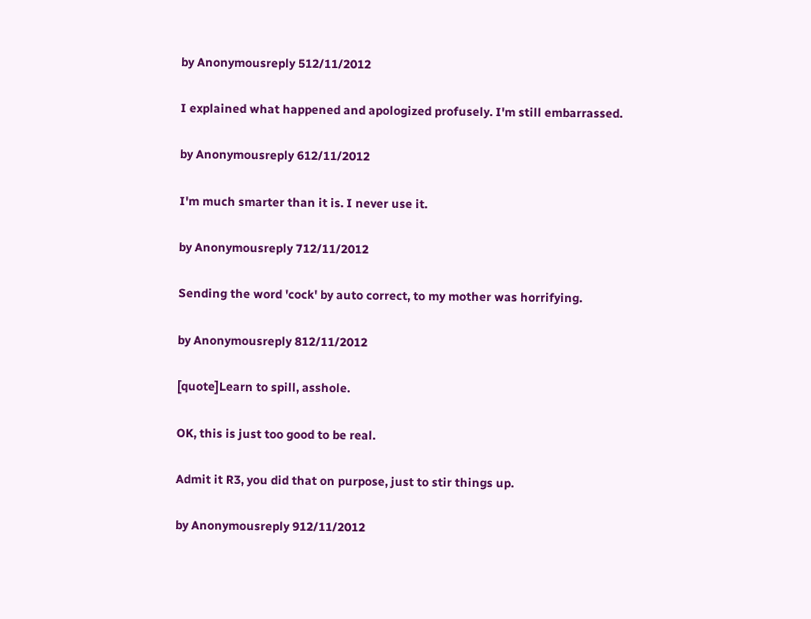by Anonymousreply 512/11/2012

I explained what happened and apologized profusely. I'm still embarrassed.

by Anonymousreply 612/11/2012

I'm much smarter than it is. I never use it.

by Anonymousreply 712/11/2012

Sending the word 'cock' by auto correct, to my mother was horrifying.

by Anonymousreply 812/11/2012

[quote]Learn to spill, asshole.

OK, this is just too good to be real.

Admit it R3, you did that on purpose, just to stir things up.

by Anonymousreply 912/11/2012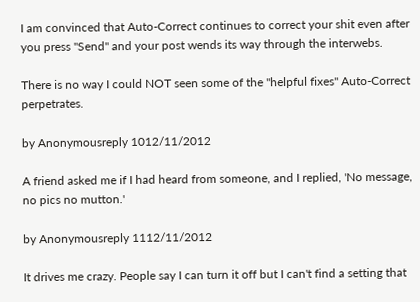I am convinced that Auto-Correct continues to correct your shit even after you press "Send" and your post wends its way through the interwebs.

There is no way I could NOT seen some of the "helpful fixes" Auto-Correct perpetrates.

by Anonymousreply 1012/11/2012

A friend asked me if I had heard from someone, and I replied, 'No message, no pics no mutton.'

by Anonymousreply 1112/11/2012

It drives me crazy. People say I can turn it off but I can't find a setting that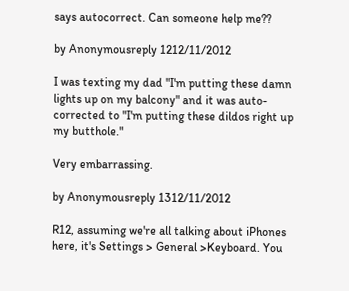says autocorrect. Can someone help me??

by Anonymousreply 1212/11/2012

I was texting my dad "I'm putting these damn lights up on my balcony" and it was auto-corrected to "I'm putting these dildos right up my butthole."

Very embarrassing.

by Anonymousreply 1312/11/2012

R12, assuming we're all talking about iPhones here, it's Settings > General >Keyboard. You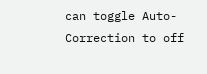can toggle Auto-Correction to off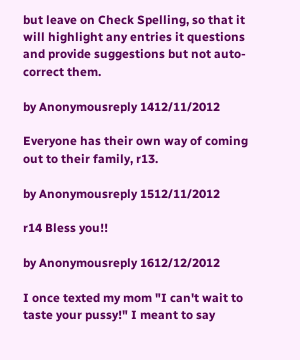but leave on Check Spelling, so that it will highlight any entries it questions and provide suggestions but not auto-correct them.

by Anonymousreply 1412/11/2012

Everyone has their own way of coming out to their family, r13.

by Anonymousreply 1512/11/2012

r14 Bless you!!

by Anonymousreply 1612/12/2012

I once texted my mom "I can't wait to taste your pussy!" I meant to say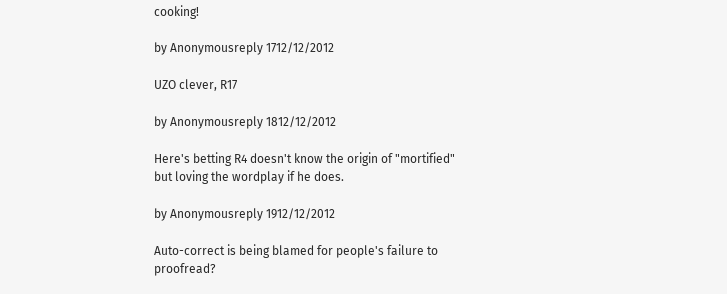cooking!

by Anonymousreply 1712/12/2012

UZO clever, R17

by Anonymousreply 1812/12/2012

Here's betting R4 doesn't know the origin of "mortified" but loving the wordplay if he does.

by Anonymousreply 1912/12/2012

Auto-correct is being blamed for people's failure to proofread?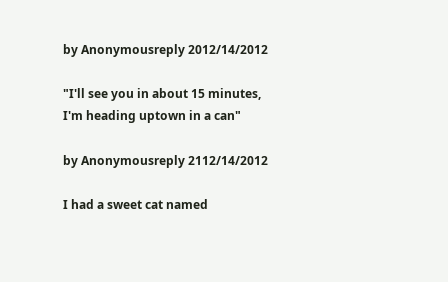by Anonymousreply 2012/14/2012

"I'll see you in about 15 minutes, I'm heading uptown in a can"

by Anonymousreply 2112/14/2012

I had a sweet cat named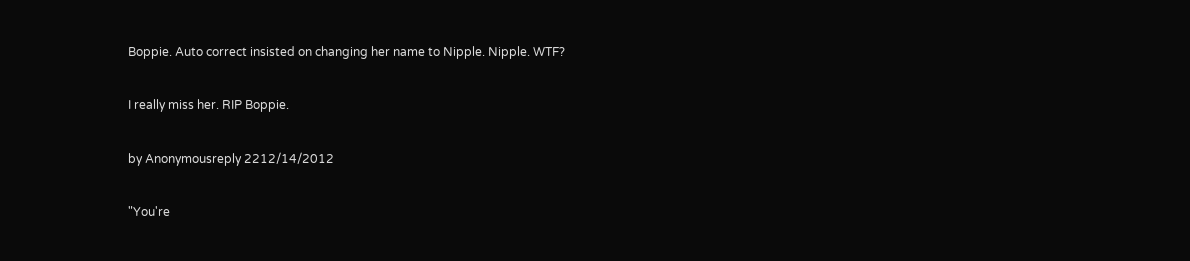Boppie. Auto correct insisted on changing her name to Nipple. Nipple. WTF?

I really miss her. RIP Boppie.

by Anonymousreply 2212/14/2012

"You're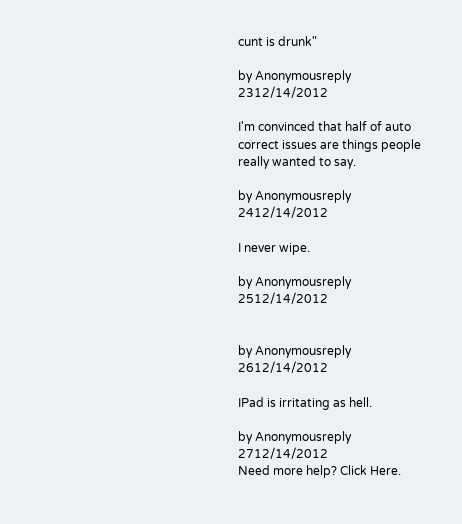cunt is drunk"

by Anonymousreply 2312/14/2012

I'm convinced that half of auto correct issues are things people really wanted to say.

by Anonymousreply 2412/14/2012

I never wipe.

by Anonymousreply 2512/14/2012


by Anonymousreply 2612/14/2012

IPad is irritating as hell.

by Anonymousreply 2712/14/2012
Need more help? Click Here.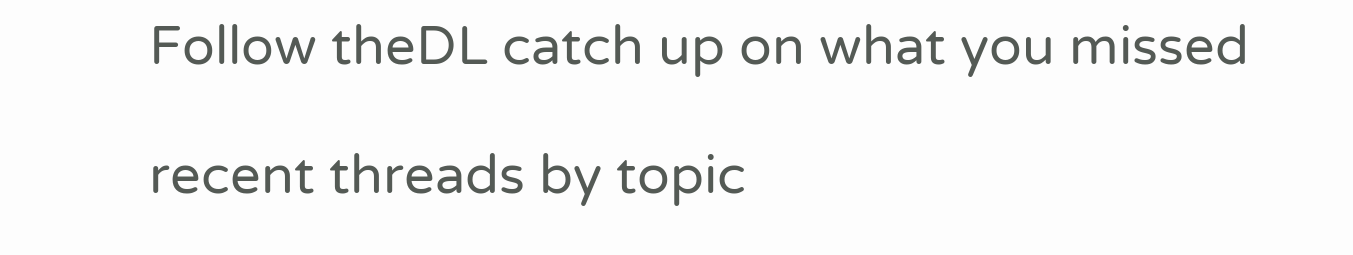Follow theDL catch up on what you missed

recent threads by topic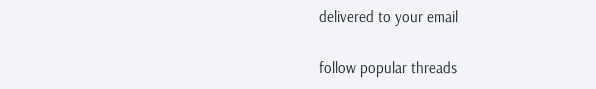delivered to your email

follow popular threads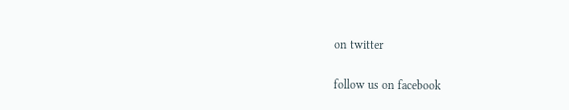on twitter

follow us on facebook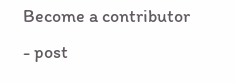Become a contributor - post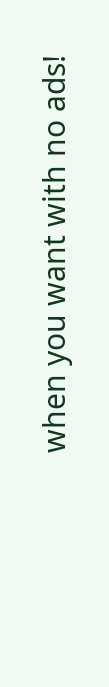when you want with no ads!